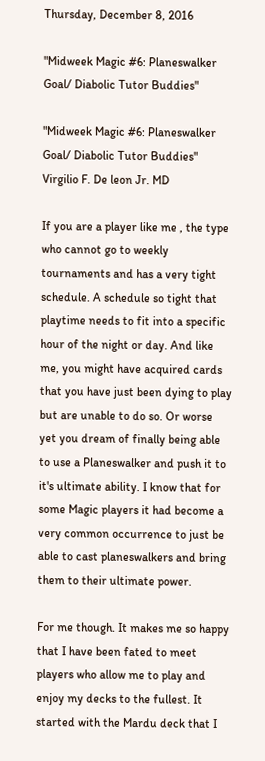Thursday, December 8, 2016

"Midweek Magic #6: Planeswalker Goal/ Diabolic Tutor Buddies"

"Midweek Magic #6: Planeswalker Goal/ Diabolic Tutor Buddies"
Virgilio F. De leon Jr. MD

If you are a player like me , the type who cannot go to weekly tournaments and has a very tight schedule. A schedule so tight that playtime needs to fit into a specific hour of the night or day. And like me, you might have acquired cards that you have just been dying to play but are unable to do so. Or worse yet you dream of finally being able to use a Planeswalker and push it to it's ultimate ability. I know that for some Magic players it had become a very common occurrence to just be able to cast planeswalkers and bring them to their ultimate power.

For me though. It makes me so happy that I have been fated to meet players who allow me to play and enjoy my decks to the fullest. It started with the Mardu deck that I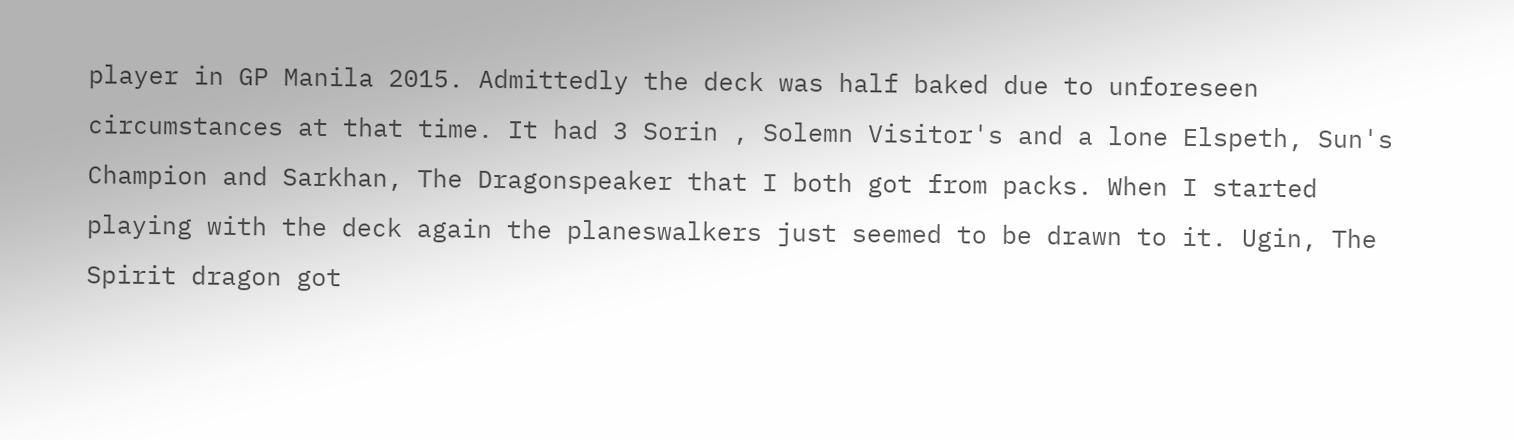player in GP Manila 2015. Admittedly the deck was half baked due to unforeseen circumstances at that time. It had 3 Sorin , Solemn Visitor's and a lone Elspeth, Sun's Champion and Sarkhan, The Dragonspeaker that I both got from packs. When I started playing with the deck again the planeswalkers just seemed to be drawn to it. Ugin, The Spirit dragon got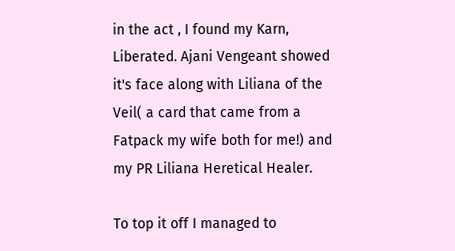in the act , I found my Karn, Liberated. Ajani Vengeant showed it's face along with Liliana of the Veil( a card that came from a Fatpack my wife both for me!) and my PR Liliana Heretical Healer.

To top it off I managed to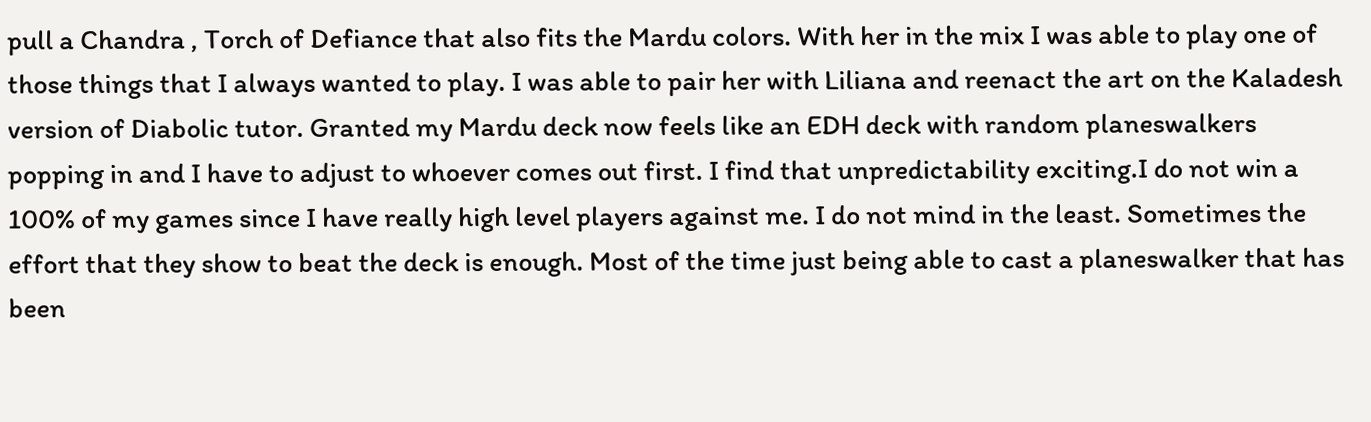pull a Chandra , Torch of Defiance that also fits the Mardu colors. With her in the mix I was able to play one of those things that I always wanted to play. I was able to pair her with Liliana and reenact the art on the Kaladesh version of Diabolic tutor. Granted my Mardu deck now feels like an EDH deck with random planeswalkers popping in and I have to adjust to whoever comes out first. I find that unpredictability exciting.I do not win a 100% of my games since I have really high level players against me. I do not mind in the least. Sometimes the effort that they show to beat the deck is enough. Most of the time just being able to cast a planeswalker that has been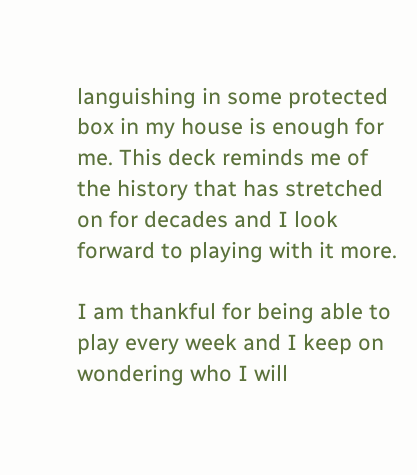languishing in some protected box in my house is enough for me. This deck reminds me of the history that has stretched on for decades and I look forward to playing with it more.

I am thankful for being able to play every week and I keep on wondering who I will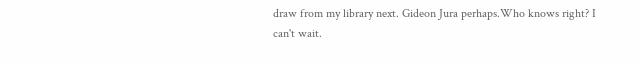draw from my library next. Gideon Jura perhaps.Who knows right? I can't wait.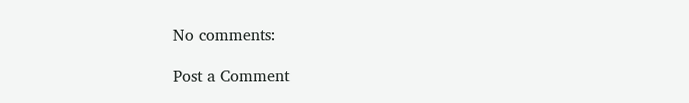No comments:

Post a Comment